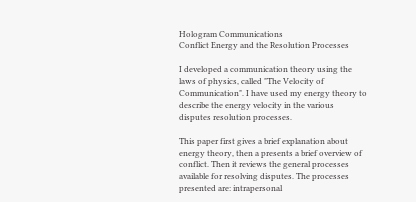Hologram Communications
Conflict Energy and the Resolution Processes

I developed a communication theory using the laws of physics, called "The Velocity of Communication". I have used my energy theory to describe the energy velocity in the various disputes resolution processes.

This paper first gives a brief explanation about energy theory, then a presents a brief overview of conflict. Then it reviews the general processes available for resolving disputes. The processes presented are: intrapersonal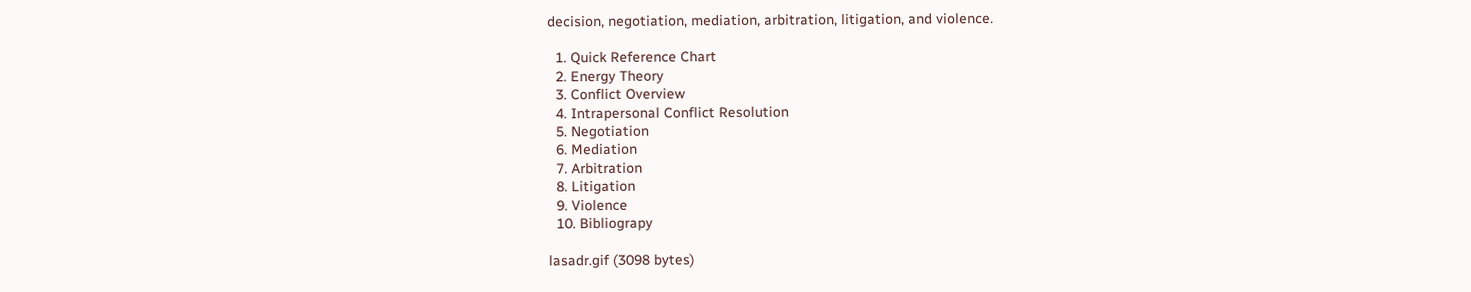decision, negotiation, mediation, arbitration, litigation, and violence.

  1. Quick Reference Chart
  2. Energy Theory
  3. Conflict Overview
  4. Intrapersonal Conflict Resolution
  5. Negotiation
  6. Mediation
  7. Arbitration
  8. Litigation
  9. Violence
  10. Bibliograpy

lasadr.gif (3098 bytes)